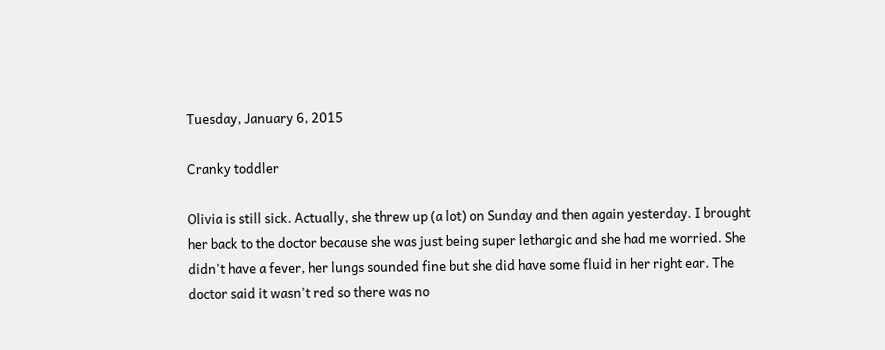Tuesday, January 6, 2015

Cranky toddler

Olivia is still sick. Actually, she threw up (a lot) on Sunday and then again yesterday. I brought her back to the doctor because she was just being super lethargic and she had me worried. She didn't have a fever, her lungs sounded fine but she did have some fluid in her right ear. The doctor said it wasn't red so there was no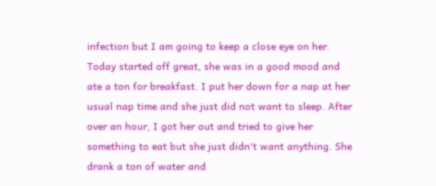infection but I am going to keep a close eye on her. Today started off great, she was in a good mood and ate a ton for breakfast. I put her down for a nap at her usual nap time and she just did not want to sleep. After over an hour, I got her out and tried to give her something to eat but she just didn't want anything. She drank a ton of water and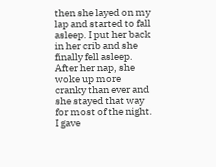then she layed on my lap and started to fall asleep. I put her back in her crib and she finally fell asleep. After her nap, she woke up more cranky than ever and she stayed that way for most of the night. I gave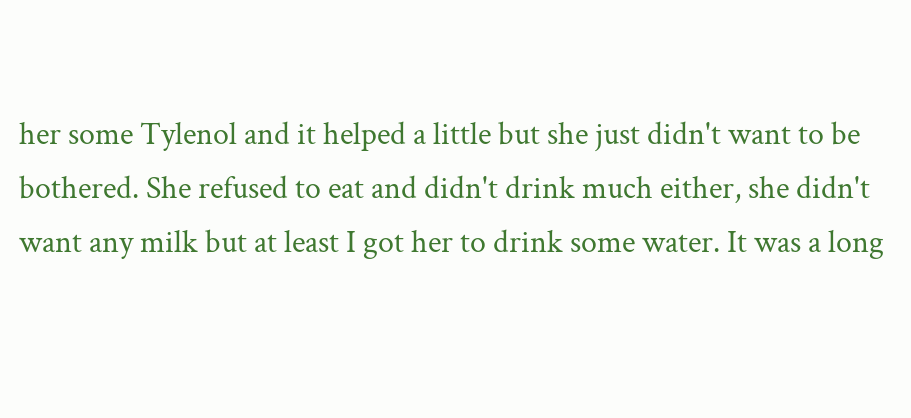her some Tylenol and it helped a little but she just didn't want to be bothered. She refused to eat and didn't drink much either, she didn't want any milk but at least I got her to drink some water. It was a long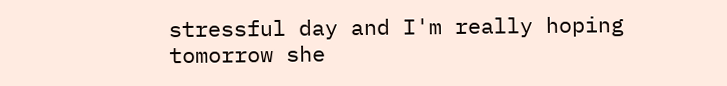stressful day and I'm really hoping tomorrow she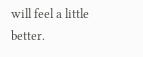will feel a little better.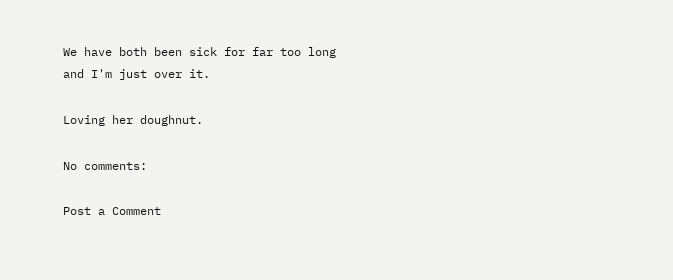We have both been sick for far too long and I'm just over it.

Loving her doughnut.

No comments:

Post a Comment